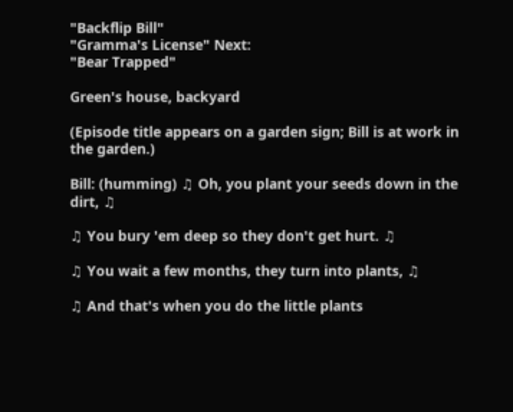"Backflip Bill"
"Gramma's License" Next:
"Bear Trapped"

Green's house, backyard

(Episode title appears on a garden sign; Bill is at work in the garden.)

Bill: (humming) ♫ Oh, you plant your seeds down in the dirt, ♫

♫ You bury 'em deep so they don't get hurt. ♫

♫ You wait a few months, they turn into plants, ♫

♫ And that's when you do the little plants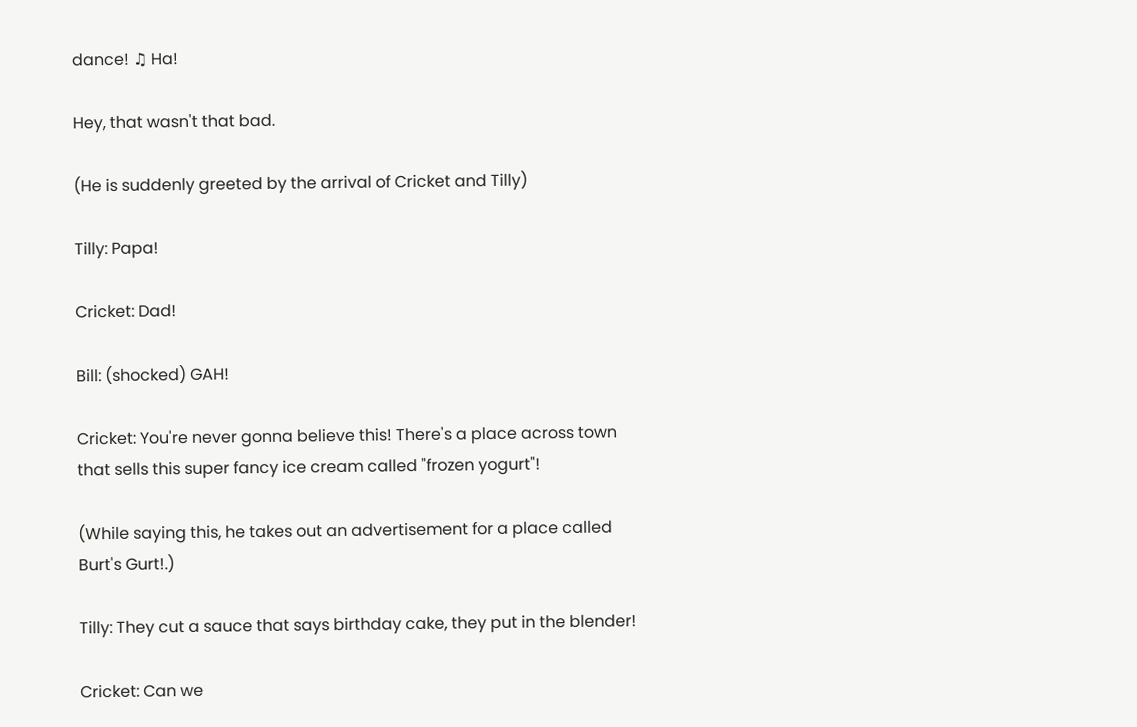dance! ♫ Ha!

Hey, that wasn't that bad.

(He is suddenly greeted by the arrival of Cricket and Tilly)

Tilly: Papa!

Cricket: Dad!

Bill: (shocked) GAH!

Cricket: You're never gonna believe this! There's a place across town that sells this super fancy ice cream called "frozen yogurt"!

(While saying this, he takes out an advertisement for a place called Burt's Gurt!.)

Tilly: They cut a sauce that says birthday cake, they put in the blender!

Cricket: Can we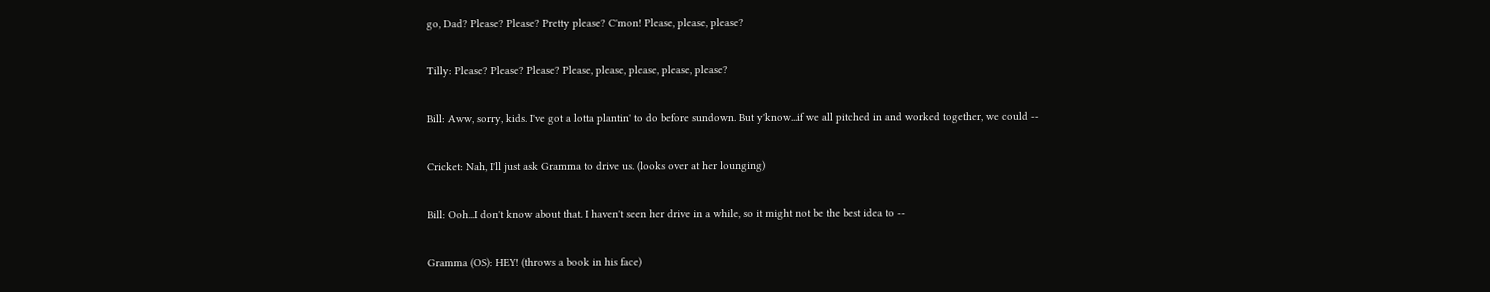go, Dad? Please? Please? Pretty please? C'mon! Please, please, please?

Tilly: Please? Please? Please? Please, please, please, please, please?

Bill: Aww, sorry, kids. I've got a lotta plantin' to do before sundown. But y'know...if we all pitched in and worked together, we could --

Cricket: Nah, I'll just ask Gramma to drive us. (looks over at her lounging)

Bill: Ooh...I don't know about that. I haven't seen her drive in a while, so it might not be the best idea to --

Gramma (OS): HEY! (throws a book in his face)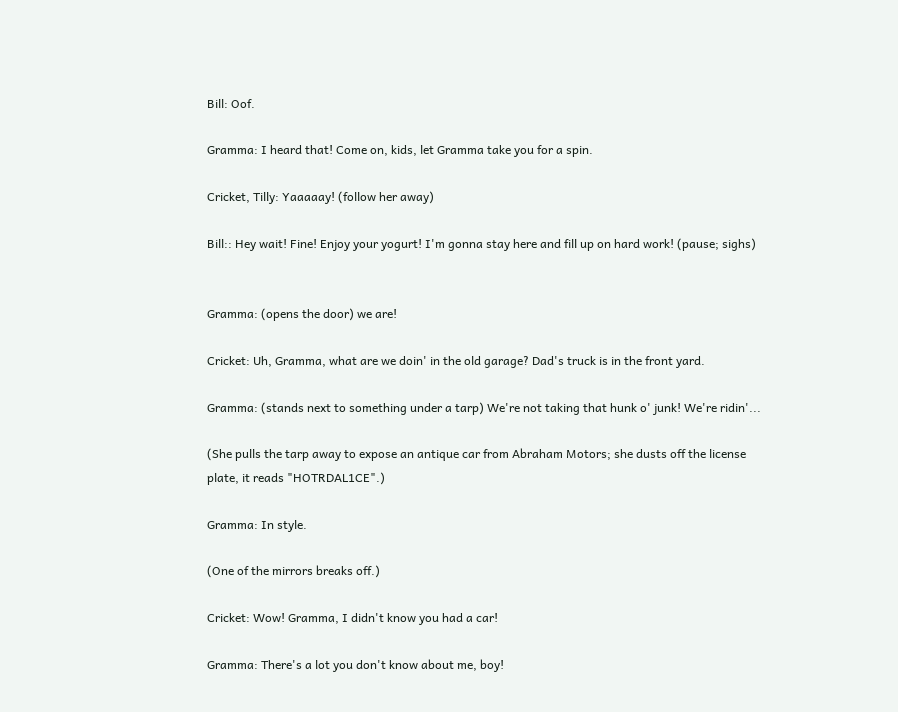Bill: Oof.

Gramma: I heard that! Come on, kids, let Gramma take you for a spin.

Cricket, Tilly: Yaaaaay! (follow her away)

Bill:: Hey wait! Fine! Enjoy your yogurt! I'm gonna stay here and fill up on hard work! (pause; sighs)


Gramma: (opens the door) we are!

Cricket: Uh, Gramma, what are we doin' in the old garage? Dad's truck is in the front yard.

Gramma: (stands next to something under a tarp) We're not taking that hunk o' junk! We're ridin'...

(She pulls the tarp away to expose an antique car from Abraham Motors; she dusts off the license plate, it reads "HOTRDAL1CE".)

Gramma: In style.

(One of the mirrors breaks off.)

Cricket: Wow! Gramma, I didn't know you had a car!

Gramma: There's a lot you don't know about me, boy!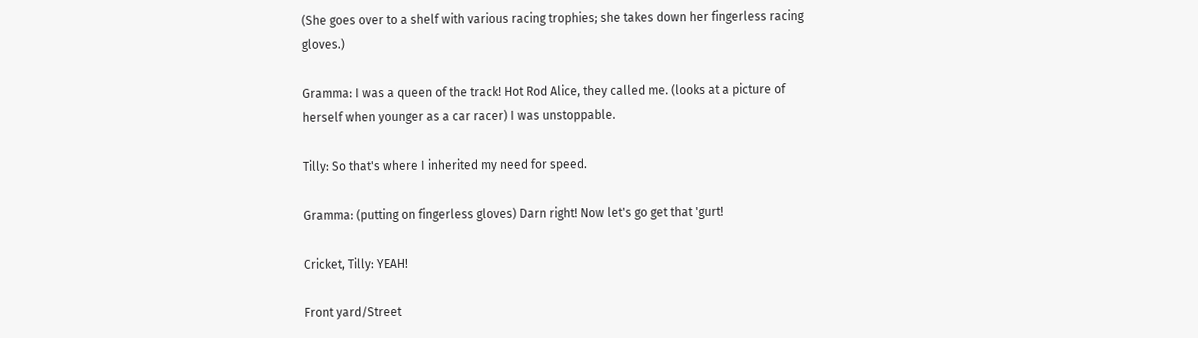(She goes over to a shelf with various racing trophies; she takes down her fingerless racing gloves.)

Gramma: I was a queen of the track! Hot Rod Alice, they called me. (looks at a picture of herself when younger as a car racer) I was unstoppable.

Tilly: So that's where I inherited my need for speed.

Gramma: (putting on fingerless gloves) Darn right! Now let's go get that 'gurt!

Cricket, Tilly: YEAH!

Front yard/Street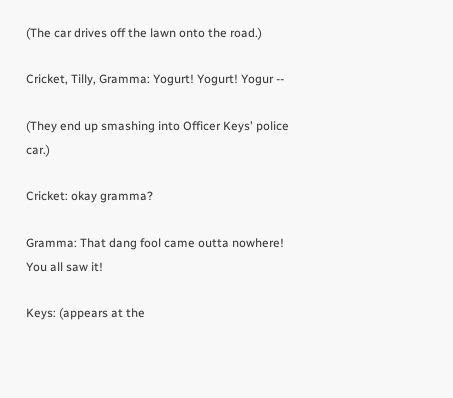(The car drives off the lawn onto the road.)

Cricket, Tilly, Gramma: Yogurt! Yogurt! Yogur --

(They end up smashing into Officer Keys' police car.)

Cricket: okay gramma?

Gramma: That dang fool came outta nowhere! You all saw it!

Keys: (appears at the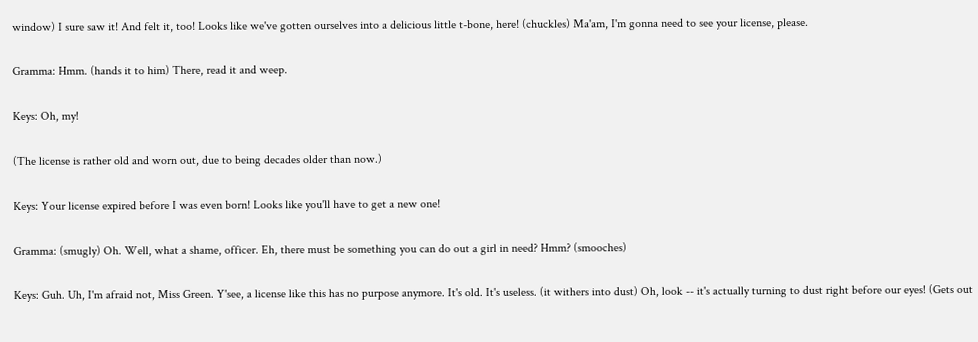window) I sure saw it! And felt it, too! Looks like we've gotten ourselves into a delicious little t-bone, here! (chuckles) Ma'am, I'm gonna need to see your license, please.

Gramma: Hmm. (hands it to him) There, read it and weep.

Keys: Oh, my!

(The license is rather old and worn out, due to being decades older than now.)

Keys: Your license expired before I was even born! Looks like you'll have to get a new one!

Gramma: (smugly) Oh. Well, what a shame, officer. Eh, there must be something you can do out a girl in need? Hmm? (smooches)

Keys: Guh. Uh, I'm afraid not, Miss Green. Y'see, a license like this has no purpose anymore. It's old. It's useless. (it withers into dust) Oh, look -- it's actually turning to dust right before our eyes! (Gets out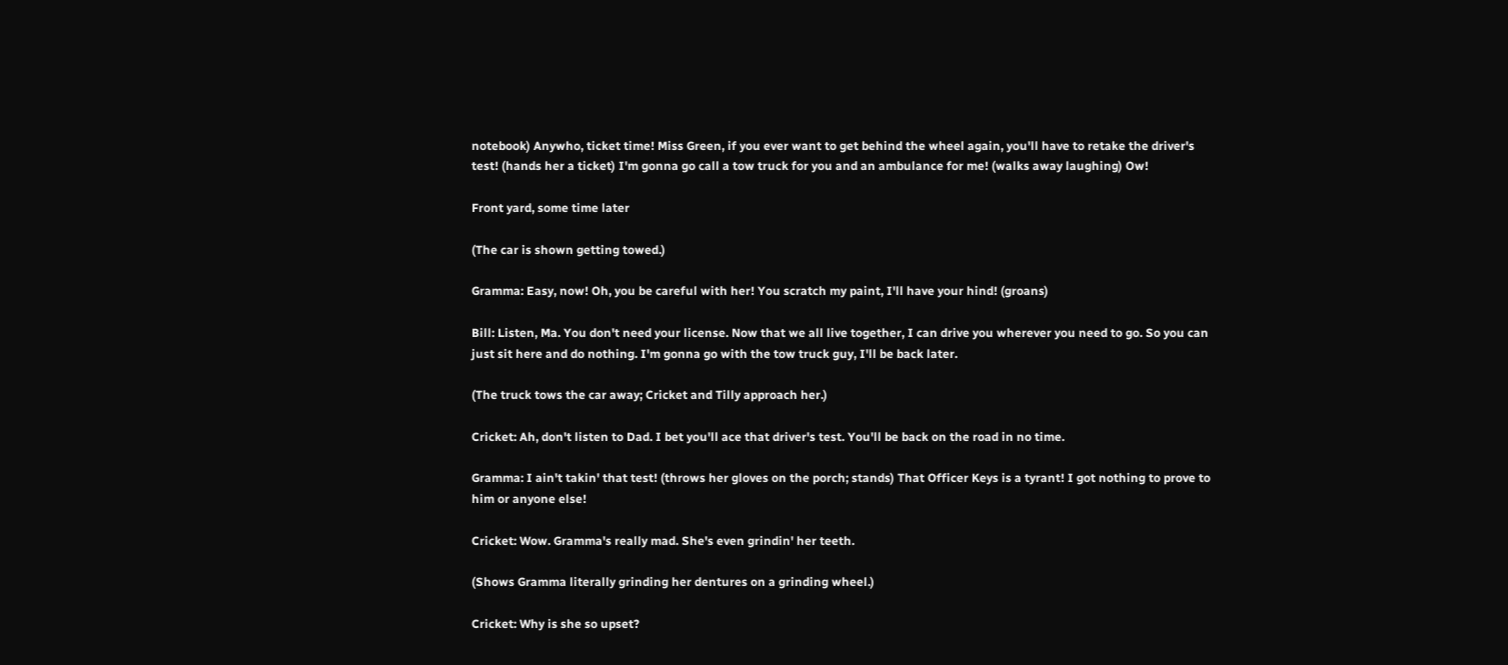notebook) Anywho, ticket time! Miss Green, if you ever want to get behind the wheel again, you'll have to retake the driver's test! (hands her a ticket) I'm gonna go call a tow truck for you and an ambulance for me! (walks away laughing) Ow!

Front yard, some time later

(The car is shown getting towed.)

Gramma: Easy, now! Oh, you be careful with her! You scratch my paint, I'll have your hind! (groans)

Bill: Listen, Ma. You don't need your license. Now that we all live together, I can drive you wherever you need to go. So you can just sit here and do nothing. I'm gonna go with the tow truck guy, I'll be back later.

(The truck tows the car away; Cricket and Tilly approach her.)

Cricket: Ah, don't listen to Dad. I bet you'll ace that driver's test. You'll be back on the road in no time.

Gramma: I ain't takin' that test! (throws her gloves on the porch; stands) That Officer Keys is a tyrant! I got nothing to prove to him or anyone else!

Cricket: Wow. Gramma's really mad. She's even grindin' her teeth.

(Shows Gramma literally grinding her dentures on a grinding wheel.)

Cricket: Why is she so upset?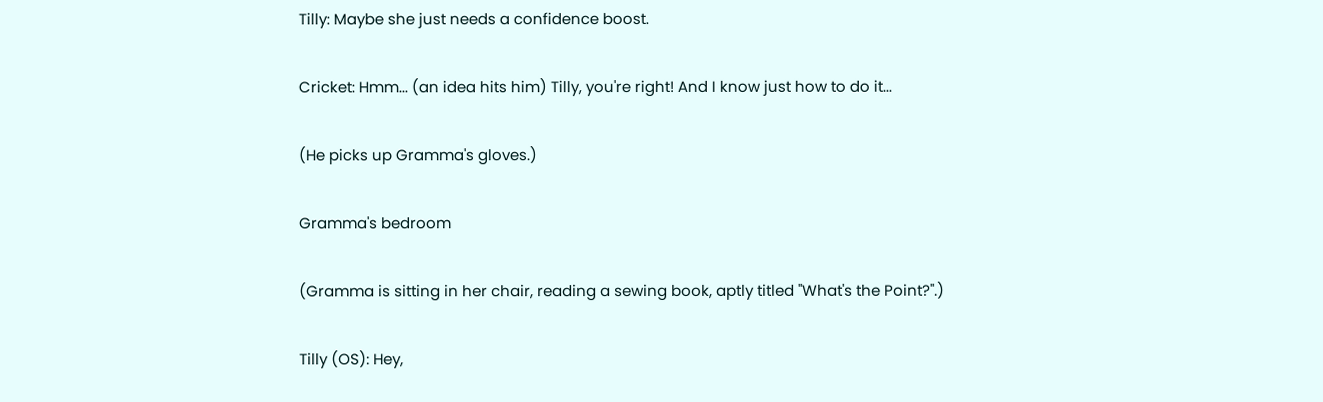Tilly: Maybe she just needs a confidence boost.

Cricket: Hmm... (an idea hits him) Tilly, you're right! And I know just how to do it...

(He picks up Gramma's gloves.)

Gramma's bedroom

(Gramma is sitting in her chair, reading a sewing book, aptly titled "What's the Point?".)

Tilly (OS): Hey,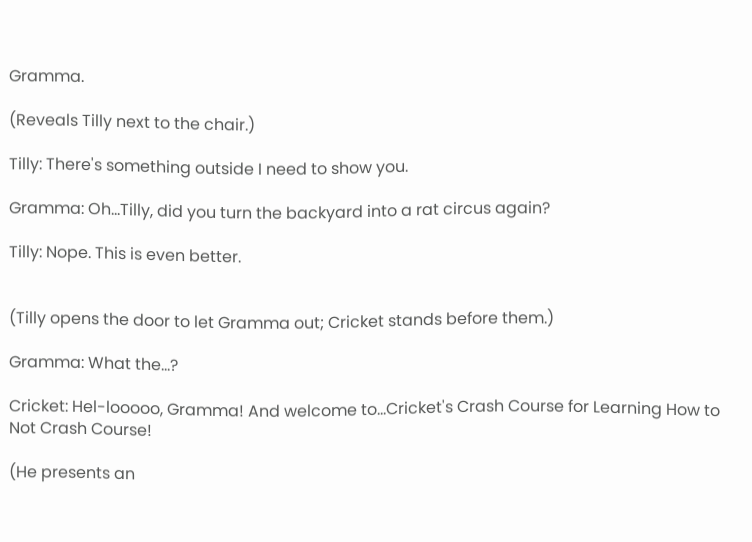Gramma.

(Reveals Tilly next to the chair.)

Tilly: There's something outside I need to show you.

Gramma: Oh...Tilly, did you turn the backyard into a rat circus again?

Tilly: Nope. This is even better.


(Tilly opens the door to let Gramma out; Cricket stands before them.)

Gramma: What the...?

Cricket: Hel-looooo, Gramma! And welcome to...Cricket's Crash Course for Learning How to Not Crash Course!

(He presents an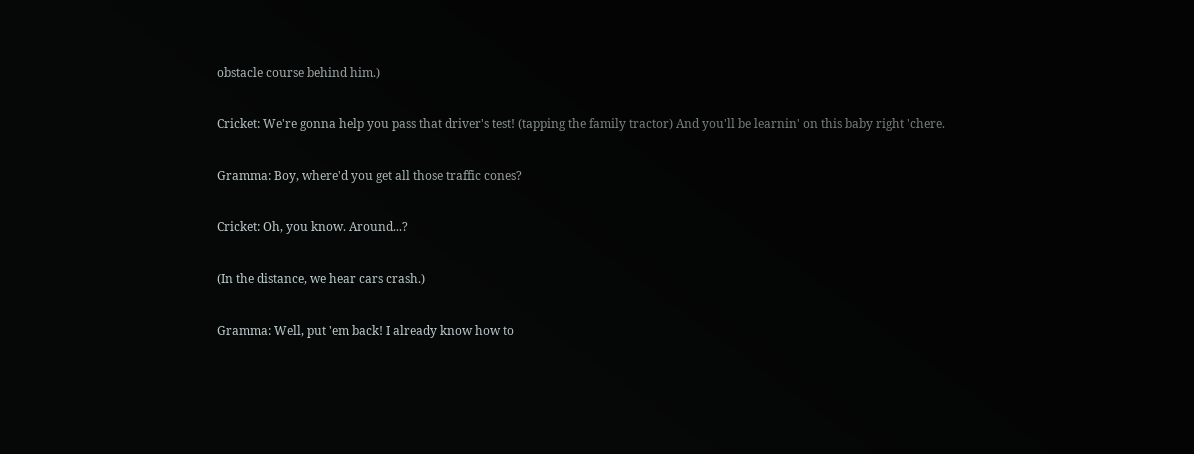obstacle course behind him.)

Cricket: We're gonna help you pass that driver's test! (tapping the family tractor) And you'll be learnin' on this baby right 'chere.

Gramma: Boy, where'd you get all those traffic cones?

Cricket: Oh, you know. Around...?

(In the distance, we hear cars crash.)

Gramma: Well, put 'em back! I already know how to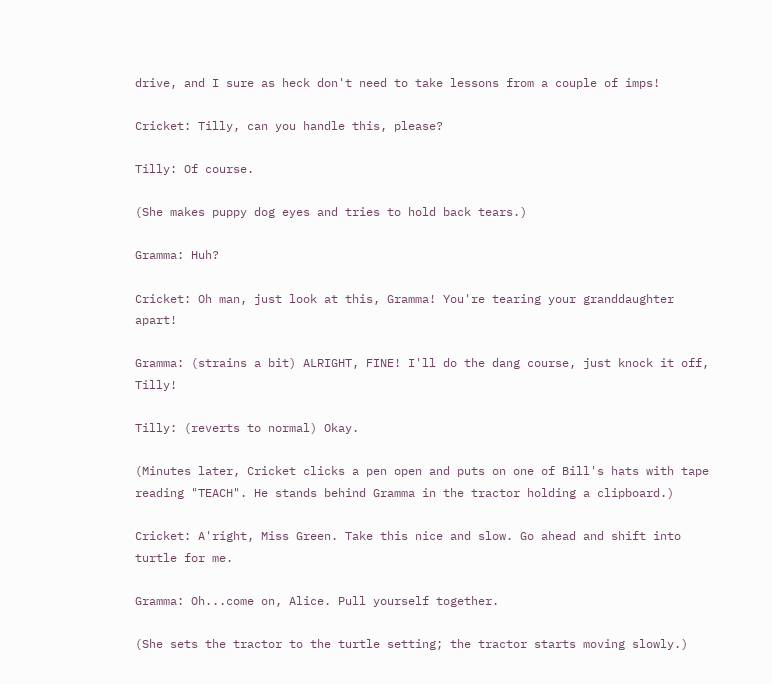drive, and I sure as heck don't need to take lessons from a couple of imps!

Cricket: Tilly, can you handle this, please?

Tilly: Of course.

(She makes puppy dog eyes and tries to hold back tears.)

Gramma: Huh?

Cricket: Oh man, just look at this, Gramma! You're tearing your granddaughter apart!

Gramma: (strains a bit) ALRIGHT, FINE! I'll do the dang course, just knock it off, Tilly!

Tilly: (reverts to normal) Okay.

(Minutes later, Cricket clicks a pen open and puts on one of Bill's hats with tape reading "TEACH". He stands behind Gramma in the tractor holding a clipboard.)

Cricket: A'right, Miss Green. Take this nice and slow. Go ahead and shift into turtle for me.

Gramma: Oh...come on, Alice. Pull yourself together.

(She sets the tractor to the turtle setting; the tractor starts moving slowly.)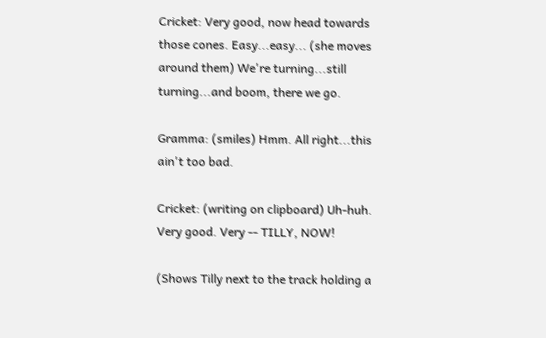Cricket: Very good, now head towards those cones. Easy...easy... (she moves around them) We're turning...still turning...and boom, there we go.

Gramma: (smiles) Hmm. All right...this ain't too bad.

Cricket: (writing on clipboard) Uh-huh. Very good. Very -- TILLY, NOW!

(Shows Tilly next to the track holding a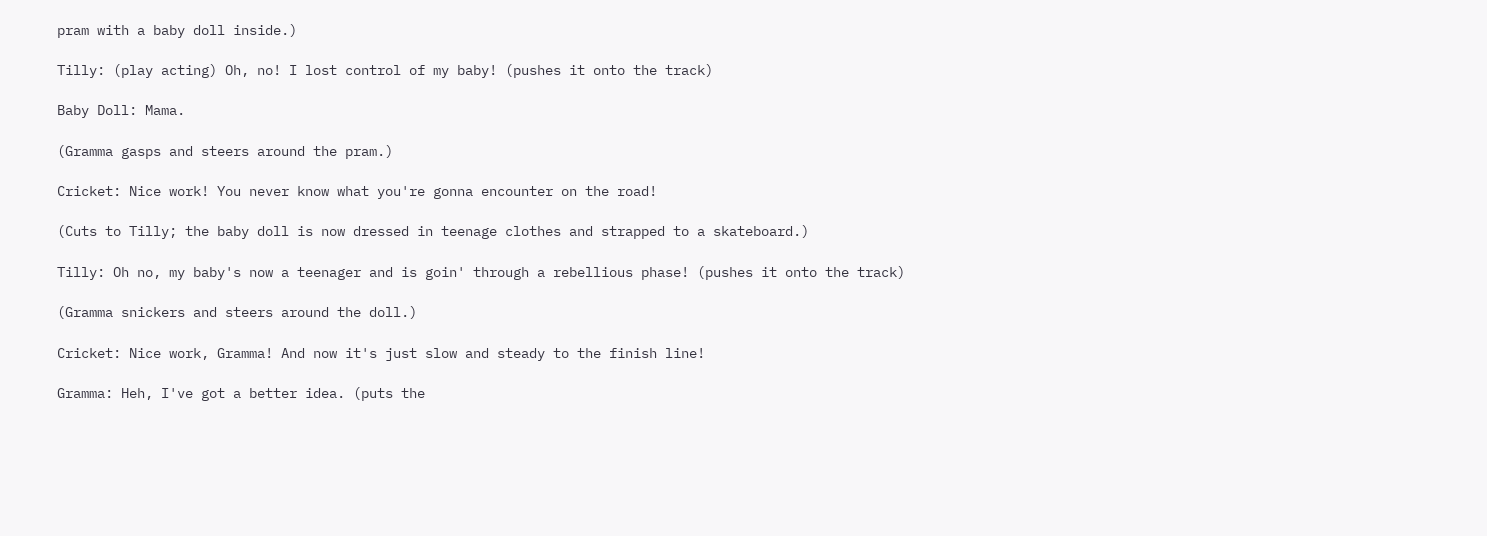pram with a baby doll inside.)

Tilly: (play acting) Oh, no! I lost control of my baby! (pushes it onto the track)

Baby Doll: Mama.

(Gramma gasps and steers around the pram.)

Cricket: Nice work! You never know what you're gonna encounter on the road!

(Cuts to Tilly; the baby doll is now dressed in teenage clothes and strapped to a skateboard.)

Tilly: Oh no, my baby's now a teenager and is goin' through a rebellious phase! (pushes it onto the track)

(Gramma snickers and steers around the doll.)

Cricket: Nice work, Gramma! And now it's just slow and steady to the finish line!

Gramma: Heh, I've got a better idea. (puts the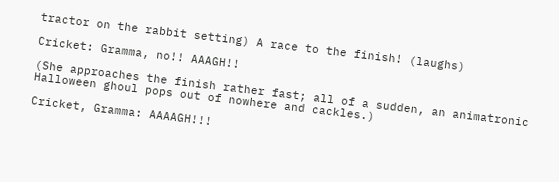tractor on the rabbit setting) A race to the finish! (laughs)

Cricket: Gramma, no!! AAAGH!!

(She approaches the finish rather fast; all of a sudden, an animatronic Halloween ghoul pops out of nowhere and cackles.)

Cricket, Gramma: AAAAGH!!!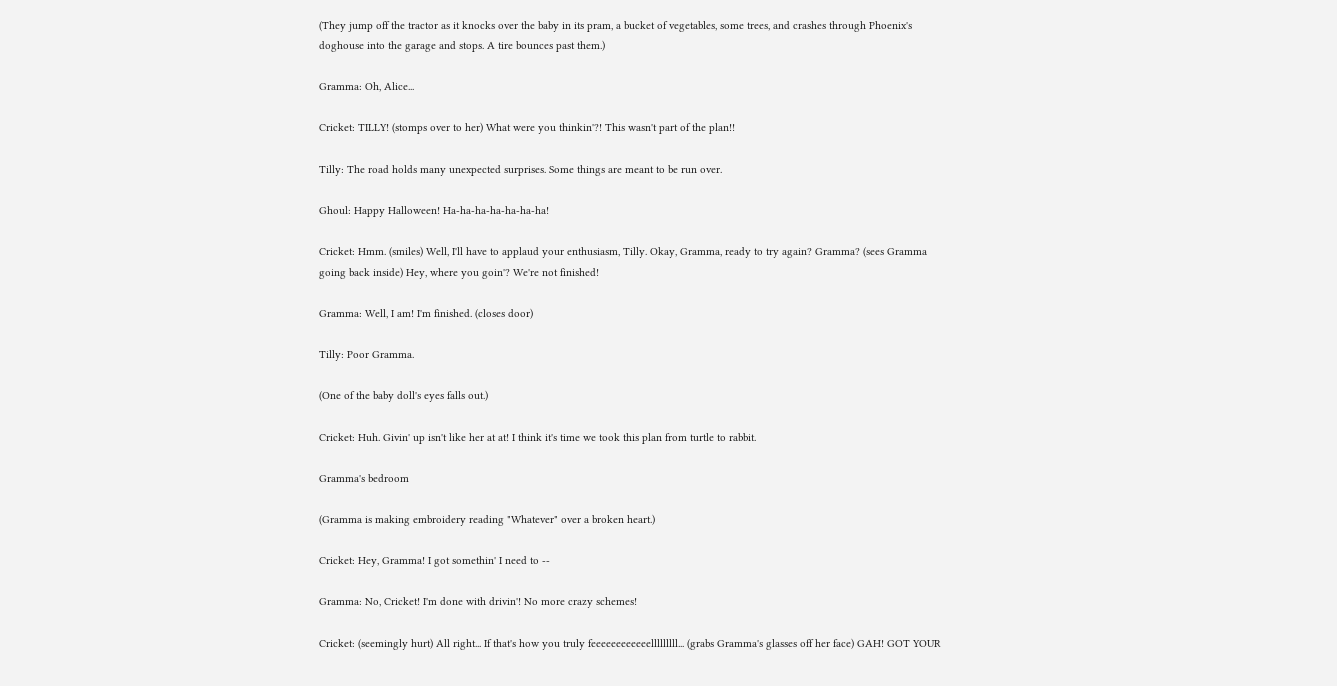(They jump off the tractor as it knocks over the baby in its pram, a bucket of vegetables, some trees, and crashes through Phoenix's doghouse into the garage and stops. A tire bounces past them.)

Gramma: Oh, Alice...

Cricket: TILLY! (stomps over to her) What were you thinkin'?! This wasn't part of the plan!!

Tilly: The road holds many unexpected surprises. Some things are meant to be run over.

Ghoul: Happy Halloween! Ha-ha-ha-ha-ha-ha-ha!

Cricket: Hmm. (smiles) Well, I'll have to applaud your enthusiasm, Tilly. Okay, Gramma, ready to try again? Gramma? (sees Gramma going back inside) Hey, where you goin'? We're not finished!

Gramma: Well, I am! I'm finished. (closes door)

Tilly: Poor Gramma.

(One of the baby doll's eyes falls out.)

Cricket: Huh. Givin' up isn't like her at at! I think it's time we took this plan from turtle to rabbit.

Gramma's bedroom

(Gramma is making embroidery reading "Whatever" over a broken heart.)

Cricket: Hey, Gramma! I got somethin' I need to --

Gramma: No, Cricket! I'm done with drivin'! No more crazy schemes!

Cricket: (seemingly hurt) All right... If that's how you truly feeeeeeeeeeeelllllllll... (grabs Gramma's glasses off her face) GAH! GOT YOUR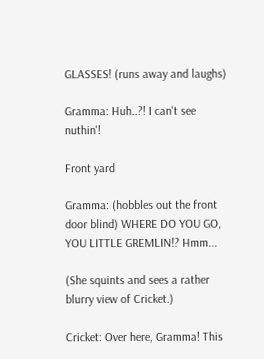GLASSES! (runs away and laughs)

Gramma: Huh..?! I can't see nuthin'!

Front yard

Gramma: (hobbles out the front door blind) WHERE DO YOU GO, YOU LITTLE GREMLIN!? Hmm...

(She squints and sees a rather blurry view of Cricket.)

Cricket: Over here, Gramma! This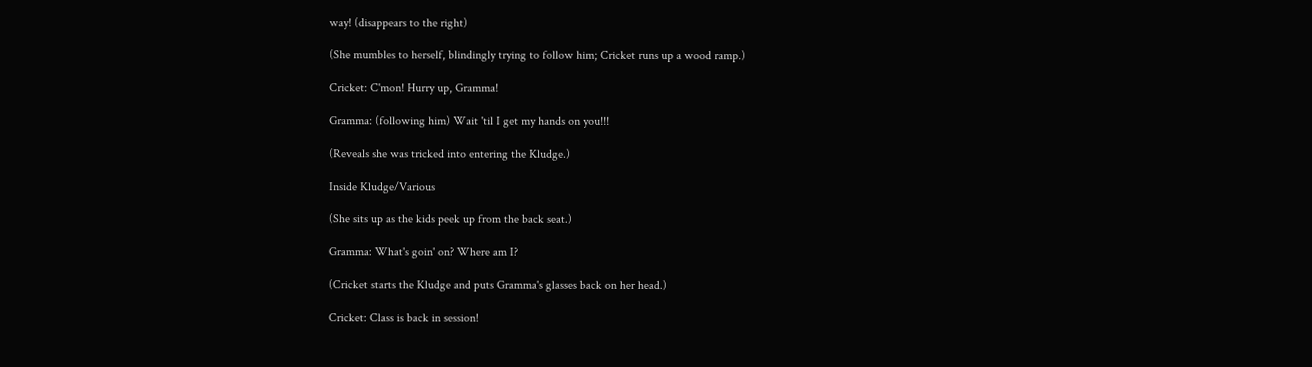way! (disappears to the right)

(She mumbles to herself, blindingly trying to follow him; Cricket runs up a wood ramp.)

Cricket: C'mon! Hurry up, Gramma!

Gramma: (following him) Wait 'til I get my hands on you!!!

(Reveals she was tricked into entering the Kludge.)

Inside Kludge/Various

(She sits up as the kids peek up from the back seat.)

Gramma: What's goin' on? Where am I?

(Cricket starts the Kludge and puts Gramma's glasses back on her head.)

Cricket: Class is back in session!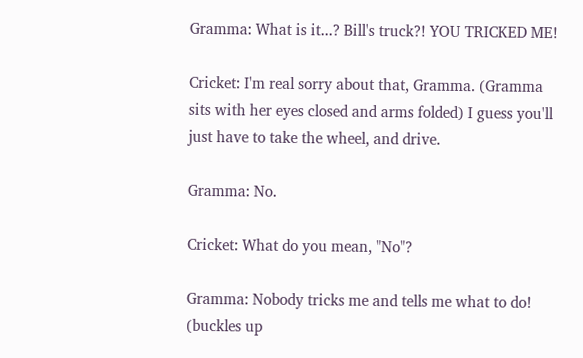Gramma: What is it...? Bill's truck?! YOU TRICKED ME!

Cricket: I'm real sorry about that, Gramma. (Gramma sits with her eyes closed and arms folded) I guess you'll just have to take the wheel, and drive.

Gramma: No.

Cricket: What do you mean, "No"?

Gramma: Nobody tricks me and tells me what to do! (buckles up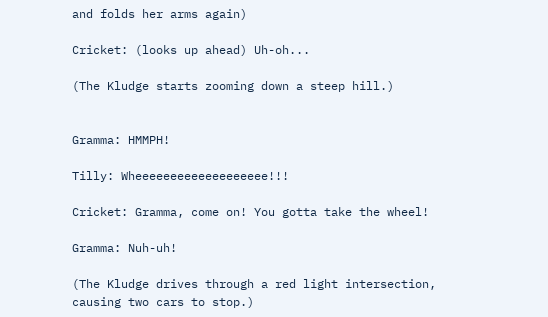and folds her arms again)

Cricket: (looks up ahead) Uh-oh...

(The Kludge starts zooming down a steep hill.)


Gramma: HMMPH!

Tilly: Wheeeeeeeeeeeeeeeeeee!!!

Cricket: Gramma, come on! You gotta take the wheel!

Gramma: Nuh-uh!

(The Kludge drives through a red light intersection, causing two cars to stop.)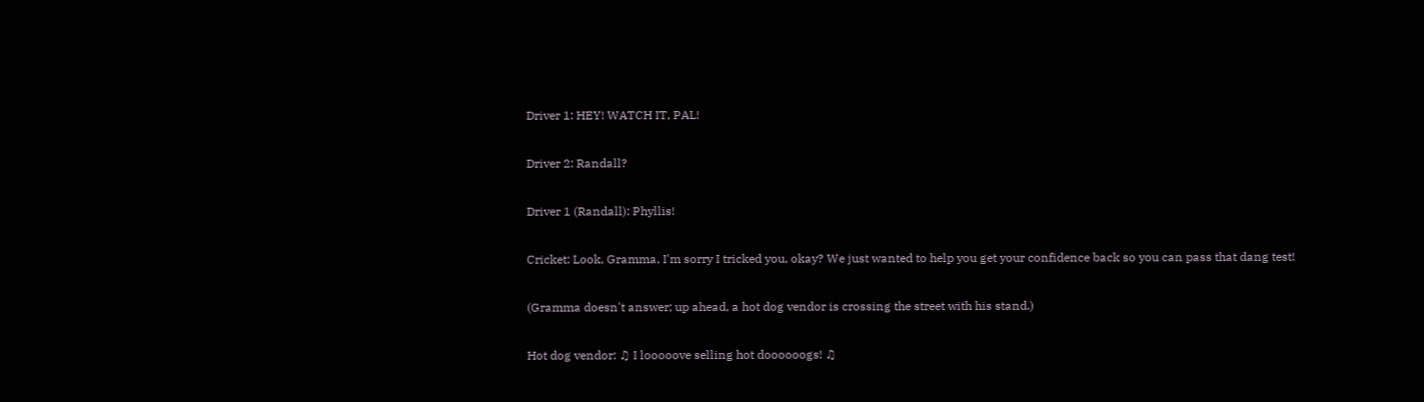Driver 1: HEY! WATCH IT, PAL!

Driver 2: Randall?

Driver 1 (Randall): Phyllis!

Cricket: Look, Gramma, I'm sorry I tricked you, okay? We just wanted to help you get your confidence back so you can pass that dang test!

(Gramma doesn't answer; up ahead, a hot dog vendor is crossing the street with his stand.)

Hot dog vendor: ♫ I looooove selling hot doooooogs! ♫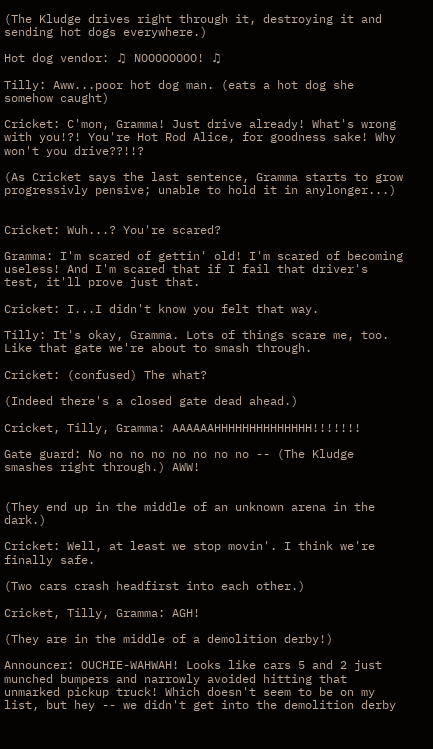(The Kludge drives right through it, destroying it and sending hot dogs everywhere.)

Hot dog vendor: ♫ NOOOOOOOO! ♫

Tilly: Aww...poor hot dog man. (eats a hot dog she somehow caught)

Cricket: C'mon, Gramma! Just drive already! What's wrong with you!?! You're Hot Rod Alice, for goodness sake! Why won't you drive??!!?

(As Cricket says the last sentence, Gramma starts to grow progressivly pensive; unable to hold it in anylonger...)


Cricket: Wuh...? You're scared?

Gramma: I'm scared of gettin' old! I'm scared of becoming useless! And I'm scared that if I fail that driver's test, it'll prove just that.

Cricket: I...I didn't know you felt that way.

Tilly: It's okay, Gramma. Lots of things scare me, too. Like that gate we're about to smash through.

Cricket: (confused) The what?

(Indeed there's a closed gate dead ahead.)

Cricket, Tilly, Gramma: AAAAAAHHHHHHHHHHHHHH!!!!!!!

Gate guard: No no no no no no no no -- (The Kludge smashes right through.) AWW!


(They end up in the middle of an unknown arena in the dark.)

Cricket: Well, at least we stop movin'. I think we're finally safe.

(Two cars crash headfirst into each other.)

Cricket, Tilly, Gramma: AGH!

(They are in the middle of a demolition derby!)

Announcer: OUCHIE-WAHWAH! Looks like cars 5 and 2 just munched bumpers and narrowly avoided hitting that unmarked pickup truck! Which doesn't seem to be on my list, but hey -- we didn't get into the demolition derby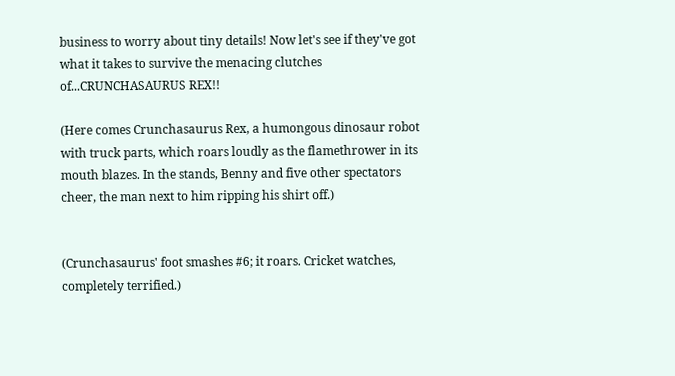business to worry about tiny details! Now let's see if they've got what it takes to survive the menacing clutches of...CRUNCHASAURUS REX!!

(Here comes Crunchasaurus Rex, a humongous dinosaur robot with truck parts, which roars loudly as the flamethrower in its mouth blazes. In the stands, Benny and five other spectators cheer, the man next to him ripping his shirt off.)


(Crunchasaurus' foot smashes #6; it roars. Cricket watches, completely terrified.)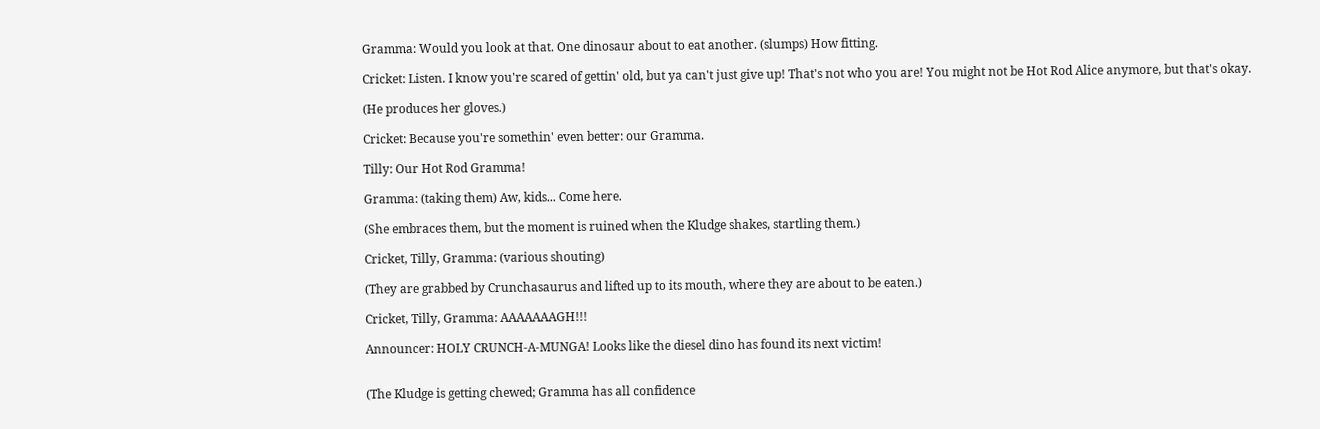Gramma: Would you look at that. One dinosaur about to eat another. (slumps) How fitting.

Cricket: Listen. I know you're scared of gettin' old, but ya can't just give up! That's not who you are! You might not be Hot Rod Alice anymore, but that's okay.

(He produces her gloves.)

Cricket: Because you're somethin' even better: our Gramma.

Tilly: Our Hot Rod Gramma!

Gramma: (taking them) Aw, kids... Come here.

(She embraces them, but the moment is ruined when the Kludge shakes, startling them.)

Cricket, Tilly, Gramma: (various shouting)

(They are grabbed by Crunchasaurus and lifted up to its mouth, where they are about to be eaten.)

Cricket, Tilly, Gramma: AAAAAAAGH!!!

Announcer: HOLY CRUNCH-A-MUNGA! Looks like the diesel dino has found its next victim!


(The Kludge is getting chewed; Gramma has all confidence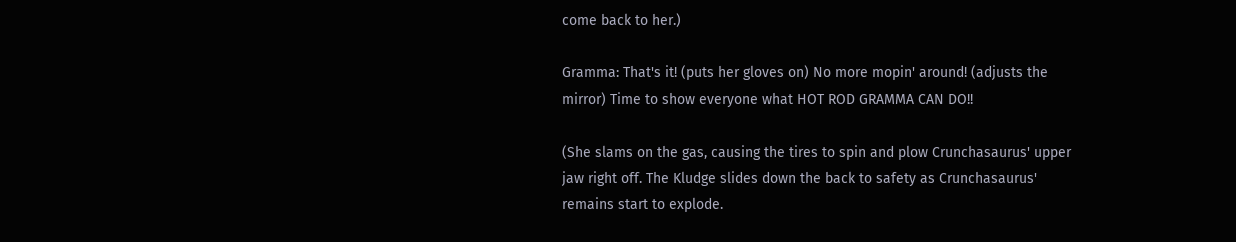come back to her.)

Gramma: That's it! (puts her gloves on) No more mopin' around! (adjusts the mirror) Time to show everyone what HOT ROD GRAMMA CAN DO!!

(She slams on the gas, causing the tires to spin and plow Crunchasaurus' upper jaw right off. The Kludge slides down the back to safety as Crunchasaurus' remains start to explode.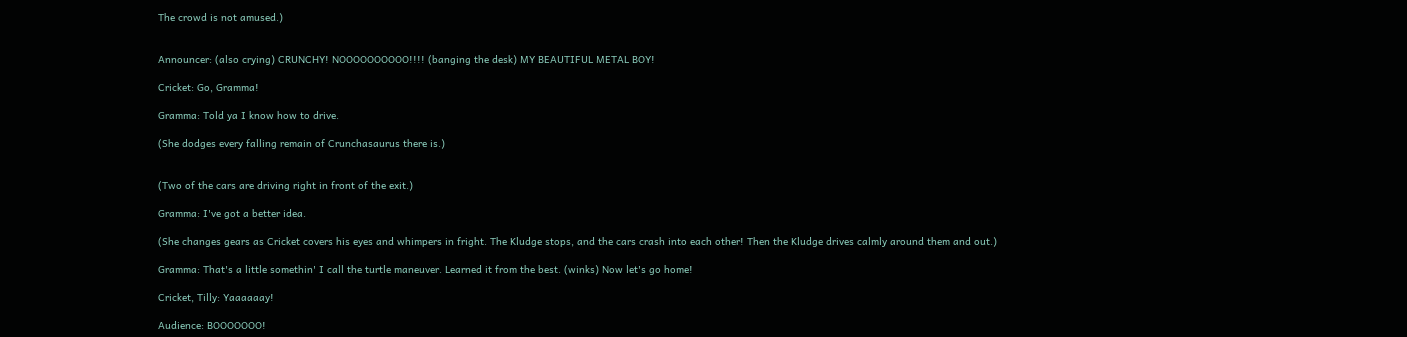The crowd is not amused.)


Announcer: (also crying) CRUNCHY! NOOOOOOOOOO!!!! (banging the desk) MY BEAUTIFUL METAL BOY!

Cricket: Go, Gramma!

Gramma: Told ya I know how to drive.

(She dodges every falling remain of Crunchasaurus there is.)


(Two of the cars are driving right in front of the exit.)

Gramma: I've got a better idea.

(She changes gears as Cricket covers his eyes and whimpers in fright. The Kludge stops, and the cars crash into each other! Then the Kludge drives calmly around them and out.)

Gramma: That's a little somethin' I call the turtle maneuver. Learned it from the best. (winks) Now let's go home!

Cricket, Tilly: Yaaaaaay!

Audience: BOOOOOOO!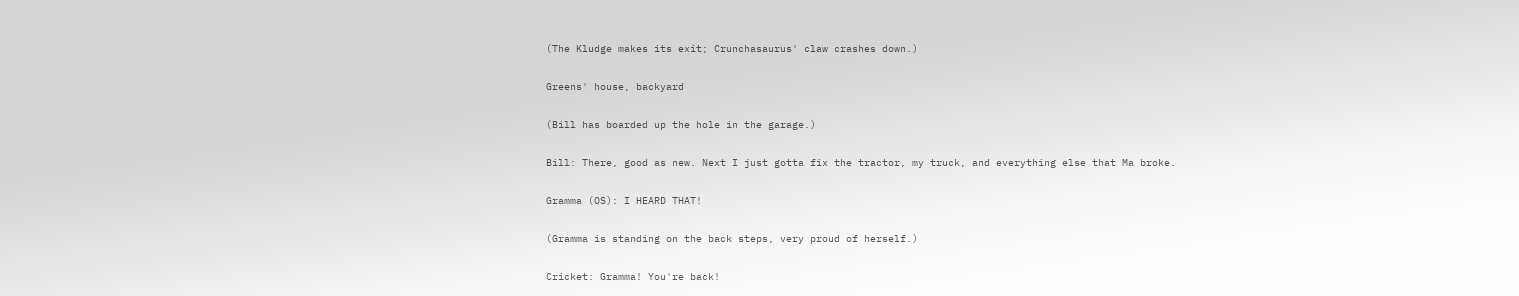(The Kludge makes its exit; Crunchasaurus' claw crashes down.)

Greens' house, backyard

(Bill has boarded up the hole in the garage.)

Bill: There, good as new. Next I just gotta fix the tractor, my truck, and everything else that Ma broke.

Gramma (OS): I HEARD THAT!

(Gramma is standing on the back steps, very proud of herself.)

Cricket: Gramma! You're back!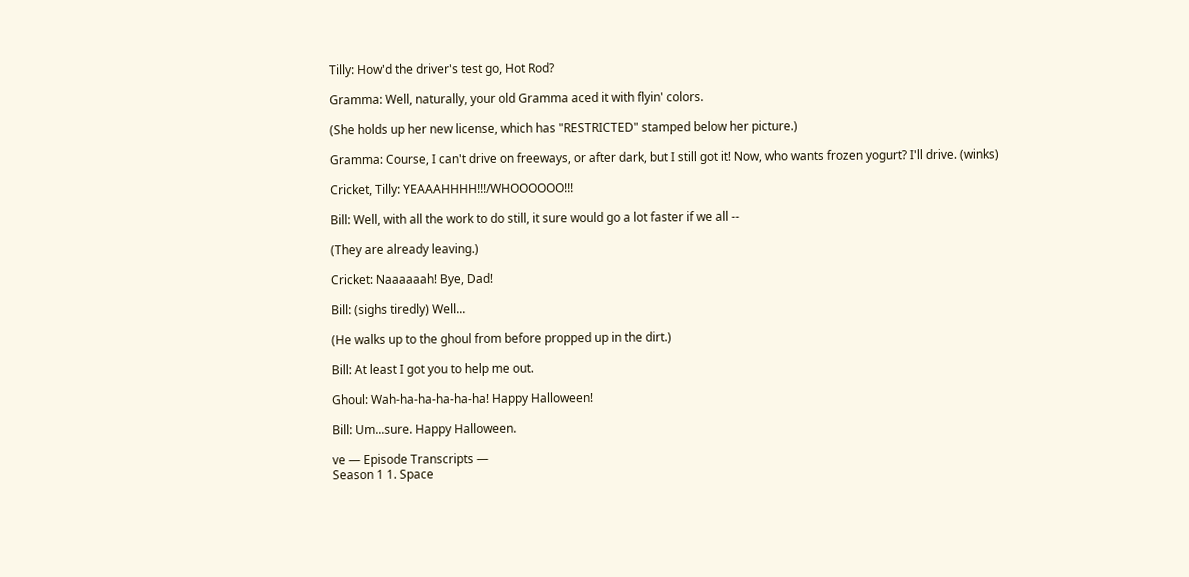Tilly: How'd the driver's test go, Hot Rod?

Gramma: Well, naturally, your old Gramma aced it with flyin' colors.

(She holds up her new license, which has "RESTRICTED" stamped below her picture.)

Gramma: Course, I can't drive on freeways, or after dark, but I still got it! Now, who wants frozen yogurt? I'll drive. (winks)

Cricket, Tilly: YEAAAHHHH!!!/WHOOOOOO!!!

Bill: Well, with all the work to do still, it sure would go a lot faster if we all --

(They are already leaving.)

Cricket: Naaaaaah! Bye, Dad!

Bill: (sighs tiredly) Well...

(He walks up to the ghoul from before propped up in the dirt.)

Bill: At least I got you to help me out.

Ghoul: Wah-ha-ha-ha-ha-ha! Happy Halloween!

Bill: Um...sure. Happy Halloween.

ve — Episode Transcripts —
Season 1 1. Space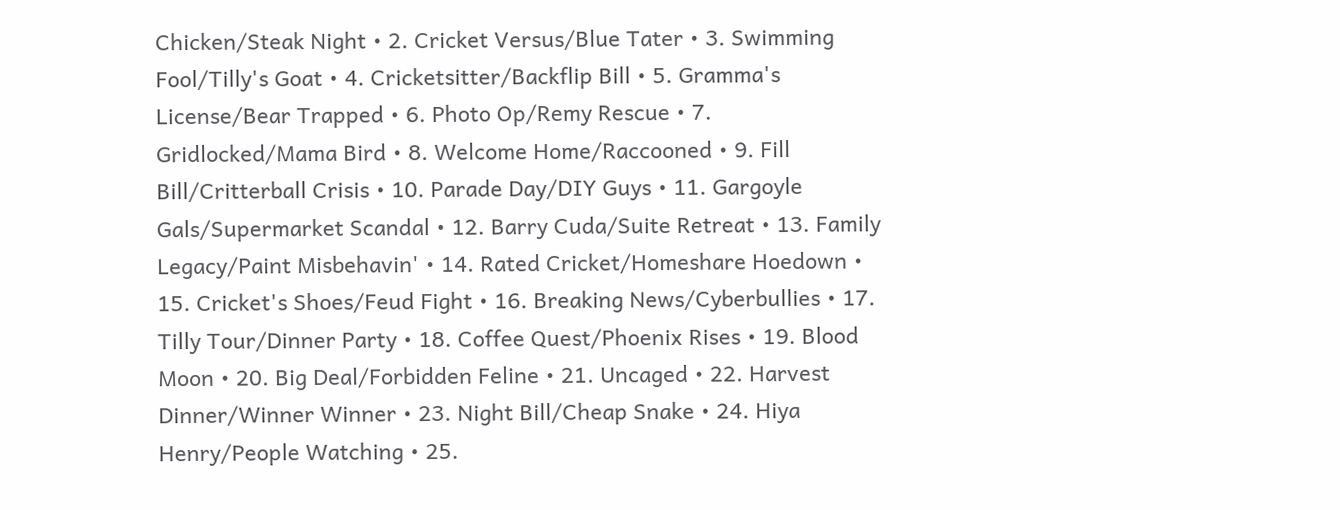Chicken/Steak Night • 2. Cricket Versus/Blue Tater • 3. Swimming Fool/Tilly's Goat • 4. Cricketsitter/Backflip Bill • 5. Gramma's License/Bear Trapped • 6. Photo Op/Remy Rescue • 7. Gridlocked/Mama Bird • 8. Welcome Home/Raccooned • 9. Fill Bill/Critterball Crisis • 10. Parade Day/DIY Guys • 11. Gargoyle Gals/Supermarket Scandal • 12. Barry Cuda/Suite Retreat • 13. Family Legacy/Paint Misbehavin' • 14. Rated Cricket/Homeshare Hoedown • 15. Cricket's Shoes/Feud Fight • 16. Breaking News/Cyberbullies • 17. Tilly Tour/Dinner Party • 18. Coffee Quest/Phoenix Rises • 19. Blood Moon • 20. Big Deal/Forbidden Feline • 21. Uncaged • 22. Harvest Dinner/Winner Winner • 23. Night Bill/Cheap Snake • 24. Hiya Henry/People Watching • 25.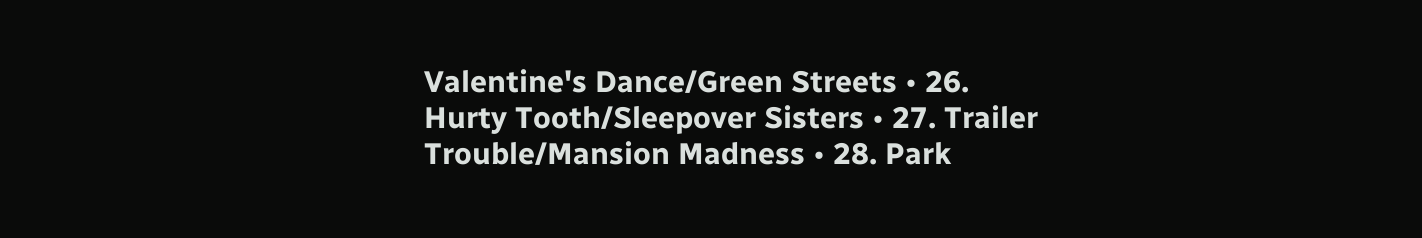Valentine's Dance/Green Streets • 26. Hurty Tooth/Sleepover Sisters • 27. Trailer Trouble/Mansion Madness • 28. Park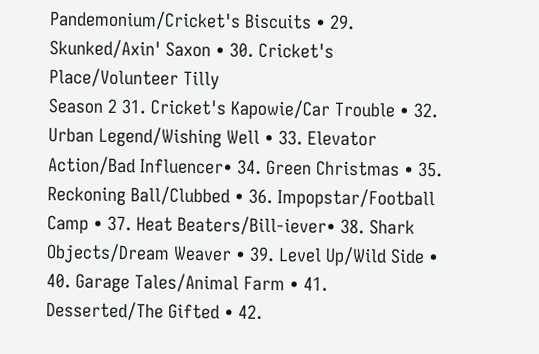Pandemonium/Cricket's Biscuits • 29. Skunked/Axin' Saxon • 30. Cricket's Place/Volunteer Tilly
Season 2 31. Cricket's Kapowie/Car Trouble • 32. Urban Legend/Wishing Well • 33. Elevator Action/Bad Influencer• 34. Green Christmas • 35. Reckoning Ball/Clubbed • 36. Impopstar/Football Camp • 37. Heat Beaters/Bill-iever• 38. Shark Objects/Dream Weaver • 39. Level Up/Wild Side • 40. Garage Tales/Animal Farm • 41. Desserted/The Gifted • 42.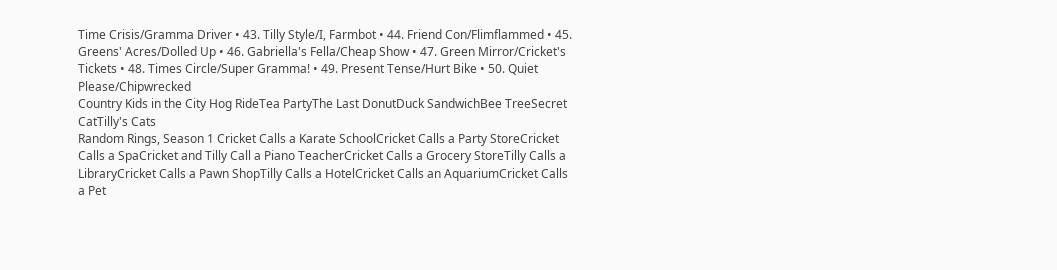Time Crisis/Gramma Driver • 43. Tilly Style/I, Farmbot • 44. Friend Con/Flimflammed • 45. Greens' Acres/Dolled Up • 46. Gabriella's Fella/Cheap Show • 47. Green Mirror/Cricket's Tickets • 48. Times Circle/Super Gramma! • 49. Present Tense/Hurt Bike • 50. Quiet Please/Chipwrecked
Country Kids in the City Hog RideTea PartyThe Last DonutDuck SandwichBee TreeSecret CatTilly's Cats
Random Rings, Season 1 Cricket Calls a Karate SchoolCricket Calls a Party StoreCricket Calls a SpaCricket and Tilly Call a Piano TeacherCricket Calls a Grocery StoreTilly Calls a LibraryCricket Calls a Pawn ShopTilly Calls a HotelCricket Calls an AquariumCricket Calls a Pet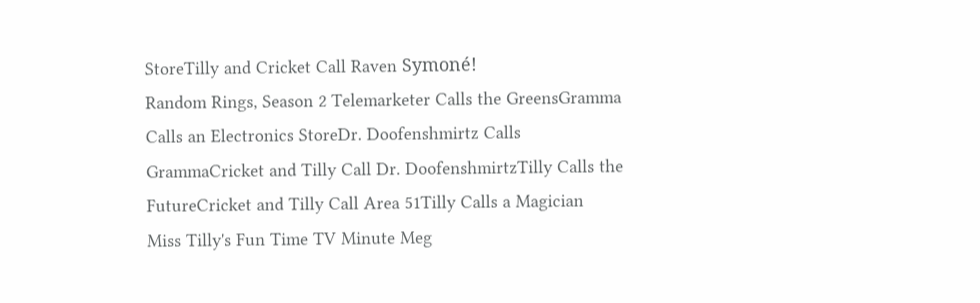StoreTilly and Cricket Call Raven Symoné!
Random Rings, Season 2 Telemarketer Calls the GreensGramma Calls an Electronics StoreDr. Doofenshmirtz Calls GrammaCricket and Tilly Call Dr. DoofenshmirtzTilly Calls the FutureCricket and Tilly Call Area 51Tilly Calls a Magician
Miss Tilly's Fun Time TV Minute Meg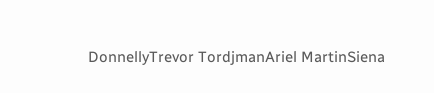DonnellyTrevor TordjmanAriel MartinSiena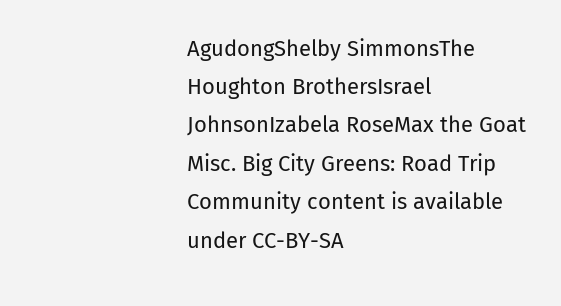AgudongShelby SimmonsThe Houghton BrothersIsrael JohnsonIzabela RoseMax the Goat
Misc. Big City Greens: Road Trip
Community content is available under CC-BY-SA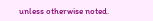unless otherwise noted.